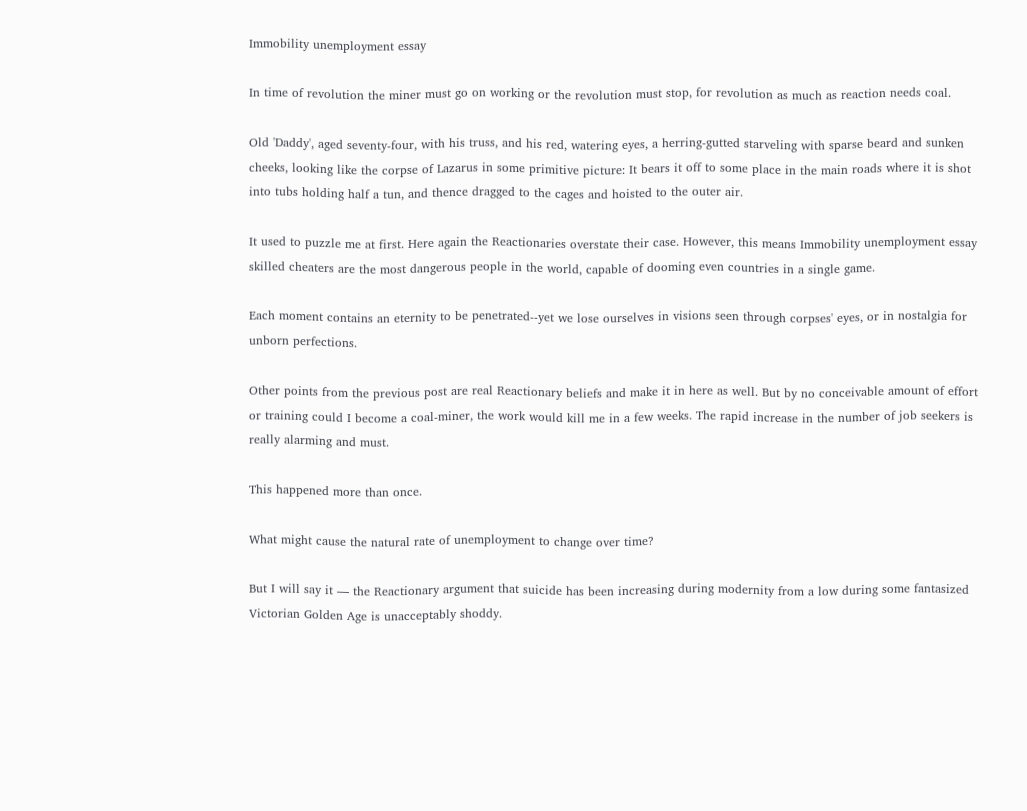Immobility unemployment essay

In time of revolution the miner must go on working or the revolution must stop, for revolution as much as reaction needs coal.

Old 'Daddy', aged seventy-four, with his truss, and his red, watering eyes, a herring-gutted starveling with sparse beard and sunken cheeks, looking like the corpse of Lazarus in some primitive picture: It bears it off to some place in the main roads where it is shot into tubs holding half a tun, and thence dragged to the cages and hoisted to the outer air.

It used to puzzle me at first. Here again the Reactionaries overstate their case. However, this means Immobility unemployment essay skilled cheaters are the most dangerous people in the world, capable of dooming even countries in a single game.

Each moment contains an eternity to be penetrated--yet we lose ourselves in visions seen through corpses' eyes, or in nostalgia for unborn perfections.

Other points from the previous post are real Reactionary beliefs and make it in here as well. But by no conceivable amount of effort or training could I become a coal-miner, the work would kill me in a few weeks. The rapid increase in the number of job seekers is really alarming and must.

This happened more than once.

What might cause the natural rate of unemployment to change over time?

But I will say it — the Reactionary argument that suicide has been increasing during modernity from a low during some fantasized Victorian Golden Age is unacceptably shoddy.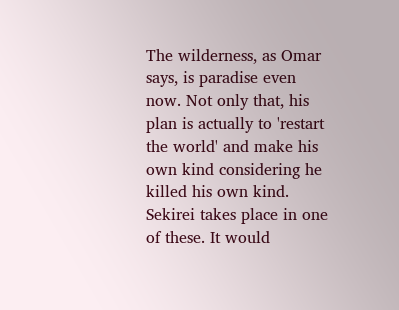The wilderness, as Omar says, is paradise even now. Not only that, his plan is actually to 'restart the world' and make his own kind considering he killed his own kind. Sekirei takes place in one of these. It would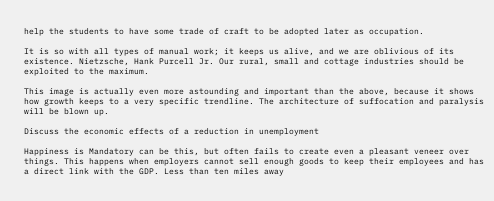help the students to have some trade of craft to be adopted later as occupation.

It is so with all types of manual work; it keeps us alive, and we are oblivious of its existence. Nietzsche, Hank Purcell Jr. Our rural, small and cottage industries should be exploited to the maximum.

This image is actually even more astounding and important than the above, because it shows how growth keeps to a very specific trendline. The architecture of suffocation and paralysis will be blown up.

Discuss the economic effects of a reduction in unemployment

Happiness is Mandatory can be this, but often fails to create even a pleasant veneer over things. This happens when employers cannot sell enough goods to keep their employees and has a direct link with the GDP. Less than ten miles away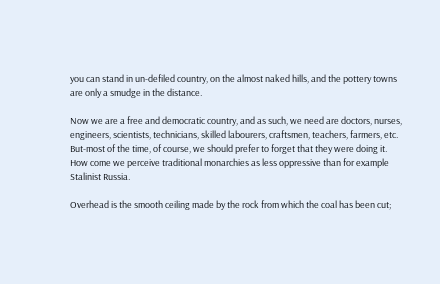you can stand in un-defiled country, on the almost naked hills, and the pottery towns are only a smudge in the distance.

Now we are a free and democratic country, and as such, we need are doctors, nurses, engineers, scientists, technicians, skilled labourers, craftsmen, teachers, farmers, etc. But-most of the time, of course, we should prefer to forget that they were doing it. How come we perceive traditional monarchies as less oppressive than for example Stalinist Russia.

Overhead is the smooth ceiling made by the rock from which the coal has been cut;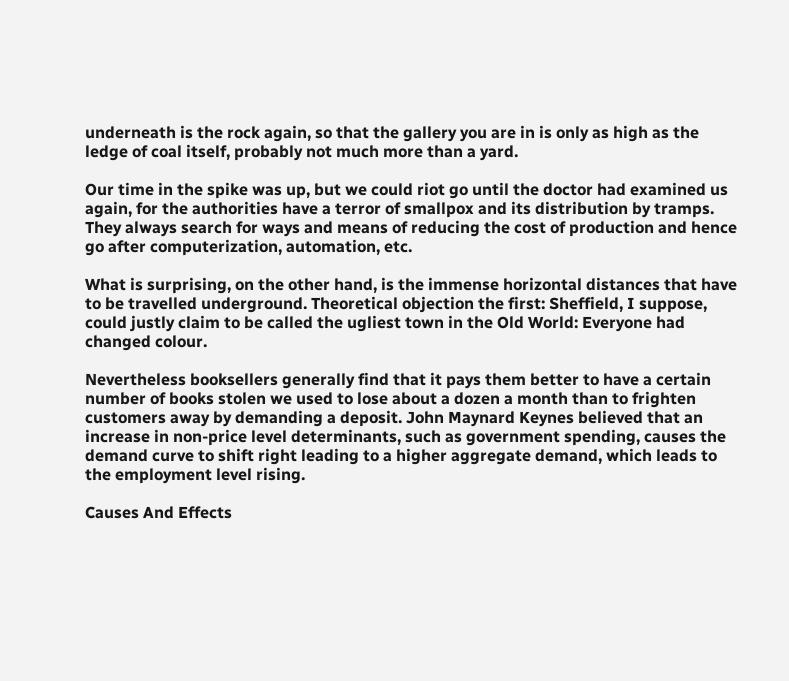underneath is the rock again, so that the gallery you are in is only as high as the ledge of coal itself, probably not much more than a yard.

Our time in the spike was up, but we could riot go until the doctor had examined us again, for the authorities have a terror of smallpox and its distribution by tramps. They always search for ways and means of reducing the cost of production and hence go after computerization, automation, etc.

What is surprising, on the other hand, is the immense horizontal distances that have to be travelled underground. Theoretical objection the first: Sheffield, I suppose, could justly claim to be called the ugliest town in the Old World: Everyone had changed colour.

Nevertheless booksellers generally find that it pays them better to have a certain number of books stolen we used to lose about a dozen a month than to frighten customers away by demanding a deposit. John Maynard Keynes believed that an increase in non-price level determinants, such as government spending, causes the demand curve to shift right leading to a higher aggregate demand, which leads to the employment level rising.

Causes And Effects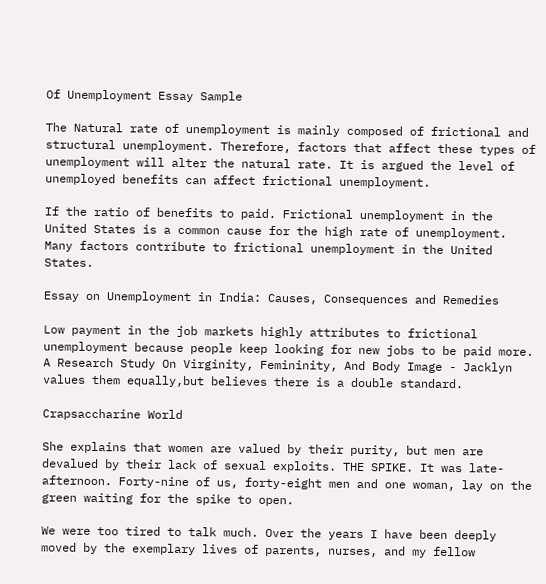Of Unemployment Essay Sample

The Natural rate of unemployment is mainly composed of frictional and structural unemployment. Therefore, factors that affect these types of unemployment will alter the natural rate. It is argued the level of unemployed benefits can affect frictional unemployment.

If the ratio of benefits to paid. Frictional unemployment in the United States is a common cause for the high rate of unemployment. Many factors contribute to frictional unemployment in the United States.

Essay on Unemployment in India: Causes, Consequences and Remedies

Low payment in the job markets highly attributes to frictional unemployment because people keep looking for new jobs to be paid more. A Research Study On Virginity, Femininity, And Body Image - Jacklyn values them equally,but believes there is a double standard.

Crapsaccharine World

She explains that women are valued by their purity, but men are devalued by their lack of sexual exploits. THE SPIKE. It was late-afternoon. Forty-nine of us, forty-eight men and one woman, lay on the green waiting for the spike to open.

We were too tired to talk much. Over the years I have been deeply moved by the exemplary lives of parents, nurses, and my fellow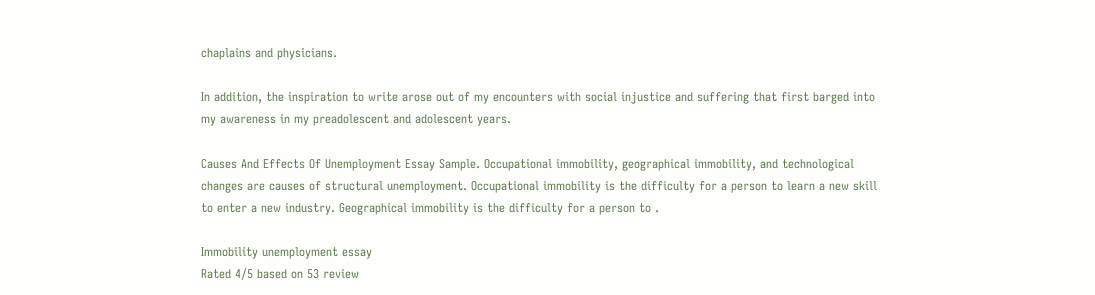chaplains and physicians.

In addition, the inspiration to write arose out of my encounters with social injustice and suffering that first barged into my awareness in my preadolescent and adolescent years.

Causes And Effects Of Unemployment Essay Sample. Occupational immobility, geographical immobility, and technological changes are causes of structural unemployment. Occupational immobility is the difficulty for a person to learn a new skill to enter a new industry. Geographical immobility is the difficulty for a person to .

Immobility unemployment essay
Rated 4/5 based on 53 review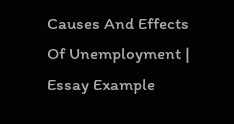Causes And Effects Of Unemployment | Essay Example